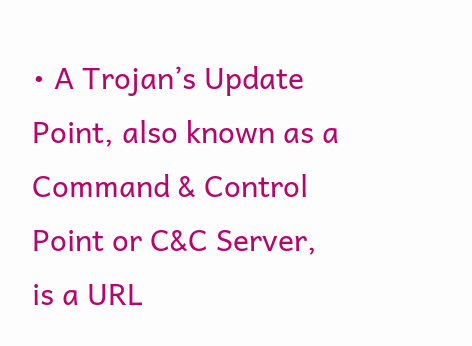• A Trojan’s Update Point, also known as a Command & Control Point or C&C Server, is a URL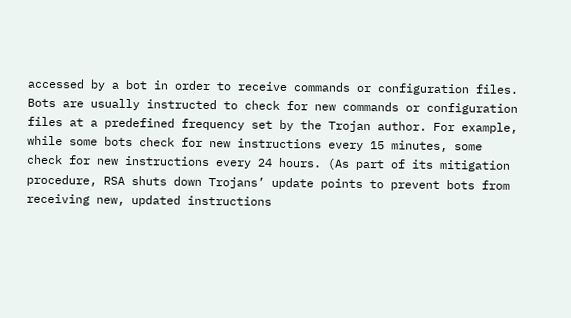accessed by a bot in order to receive commands or configuration files. Bots are usually instructed to check for new commands or configuration files at a predefined frequency set by the Trojan author. For example, while some bots check for new instructions every 15 minutes, some check for new instructions every 24 hours. (As part of its mitigation procedure, RSA shuts down Trojans’ update points to prevent bots from receiving new, updated instructions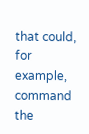that could, for example, command the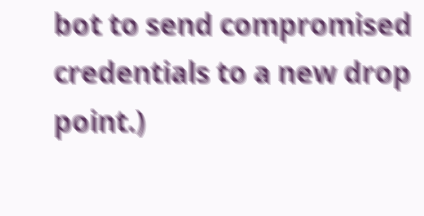bot to send compromised credentials to a new drop point.)